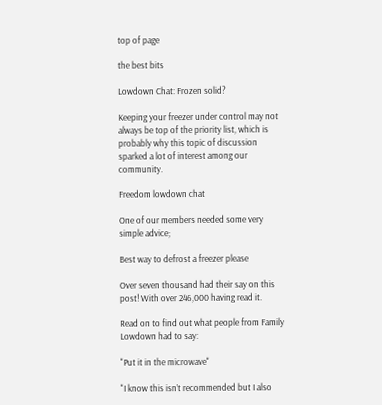top of page

the best bits

Lowdown Chat: Frozen solid?

Keeping your freezer under control may not always be top of the priority list, which is probably why this topic of discussion sparked a lot of interest among our community.

Freedom lowdown chat

One of our members needed some very simple advice;

Best way to defrost a freezer please

Over seven thousand had their say on this post! With over 246,000 having read it.

Read on to find out what people from Family Lowdown had to say:

"Put it in the microwave"

"I know this isn’t recommended but I also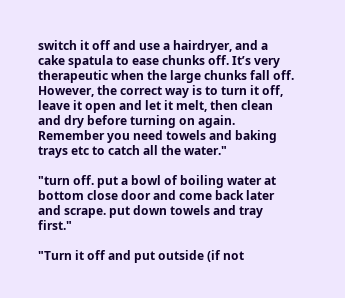switch it off and use a hairdryer, and a cake spatula to ease chunks off. It’s very therapeutic when the large chunks fall off. However, the correct way is to turn it off, leave it open and let it melt, then clean and dry before turning on again. Remember you need towels and baking trays etc to catch all the water."

"turn off. put a bowl of boiling water at bottom close door and come back later and scrape. put down towels and tray first."

"Turn it off and put outside (if not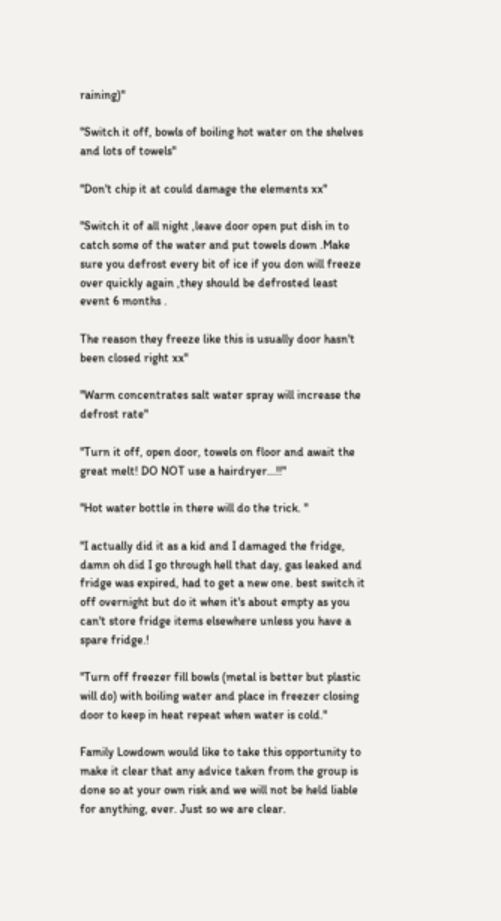raining)"

"Switch it off, bowls of boiling hot water on the shelves and lots of towels"

"Don't chip it at could damage the elements xx"

"Switch it of all night ,leave door open put dish in to catch some of the water and put towels down .Make sure you defrost every bit of ice if you don will freeze over quickly again ,they should be defrosted least event 6 months .

The reason they freeze like this is usually door hasn't been closed right xx"

"Warm concentrates salt water spray will increase the defrost rate"

"Turn it off, open door, towels on floor and await the great melt! DO NOT use a hairdryer...!!"

"Hot water bottle in there will do the trick. "

"I actually did it as a kid and I damaged the fridge, damn oh did I go through hell that day, gas leaked and fridge was expired, had to get a new one. best switch it off overnight but do it when it's about empty as you can't store fridge items elsewhere unless you have a spare fridge.!

"Turn off freezer fill bowls (metal is better but plastic will do) with boiling water and place in freezer closing door to keep in heat repeat when water is cold."

Family Lowdown would like to take this opportunity to make it clear that any advice taken from the group is done so at your own risk and we will not be held liable for anything, ever. Just so we are clear.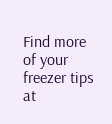Find more of your freezer tips at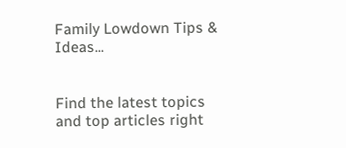Family Lowdown Tips & Ideas...


Find the latest topics and top articles right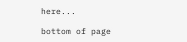here...

bottom of page